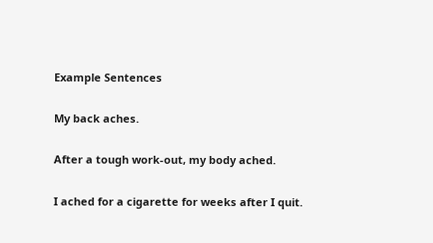Example Sentences

My back aches.

After a tough work-out, my body ached.

I ached for a cigarette for weeks after I quit.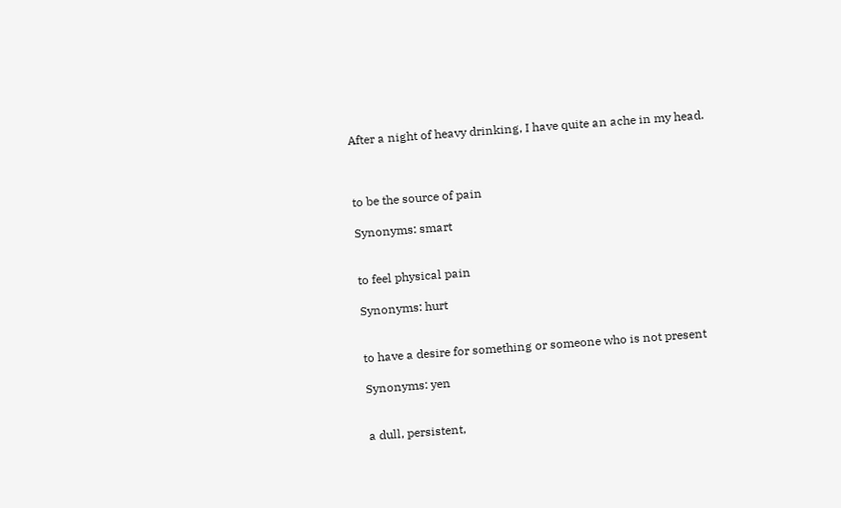After a night of heavy drinking, I have quite an ache in my head.



to be the source of pain

Synonyms: smart


to feel physical pain

Synonyms: hurt


to have a desire for something or someone who is not present

Synonyms: yen


a dull, persistent,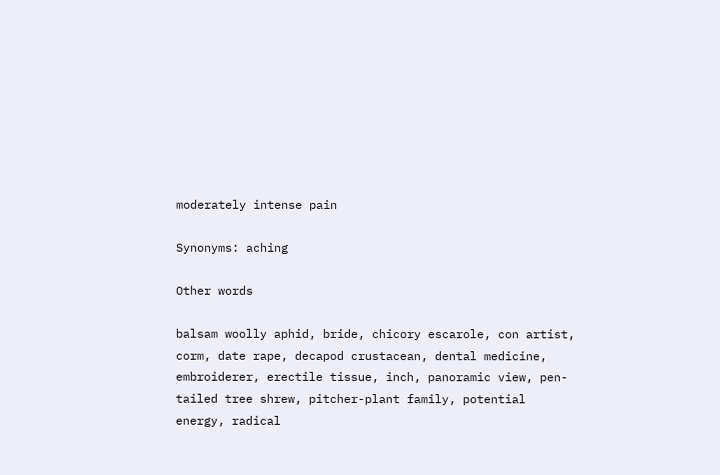moderately intense pain

Synonyms: aching

Other words

balsam woolly aphid, bride, chicory escarole, con artist, corm, date rape, decapod crustacean, dental medicine, embroiderer, erectile tissue, inch, panoramic view, pen-tailed tree shrew, pitcher-plant family, potential energy, radical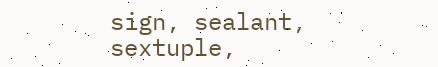sign, sealant, sextuple,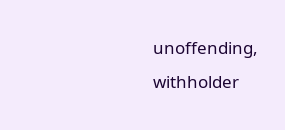unoffending, withholder